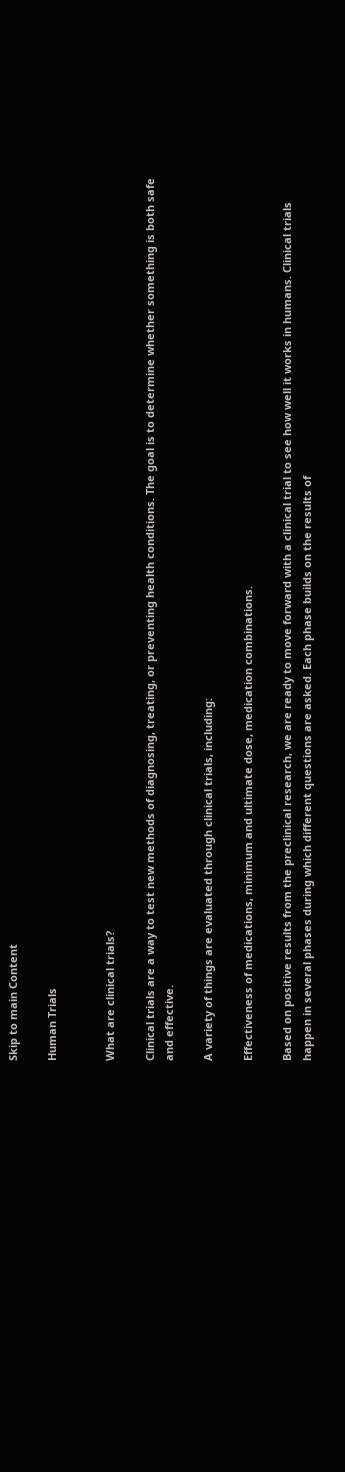Skip to main Content

Human Trials


What are clinical trials?

Clinical trials are a way to test new methods of diagnosing, treating, or preventing health conditions. The goal is to determine whether something is both safe and effective.

A variety of things are evaluated through clinical trials, including:

Effectiveness of medications, minimum and ultimate dose, medication combinations.

Based on positive results from the preclinical research, we are ready to move forward with a clinical trial to see how well it works in humans. Clinical trials happen in several phases during which different questions are asked. Each phase builds on the results of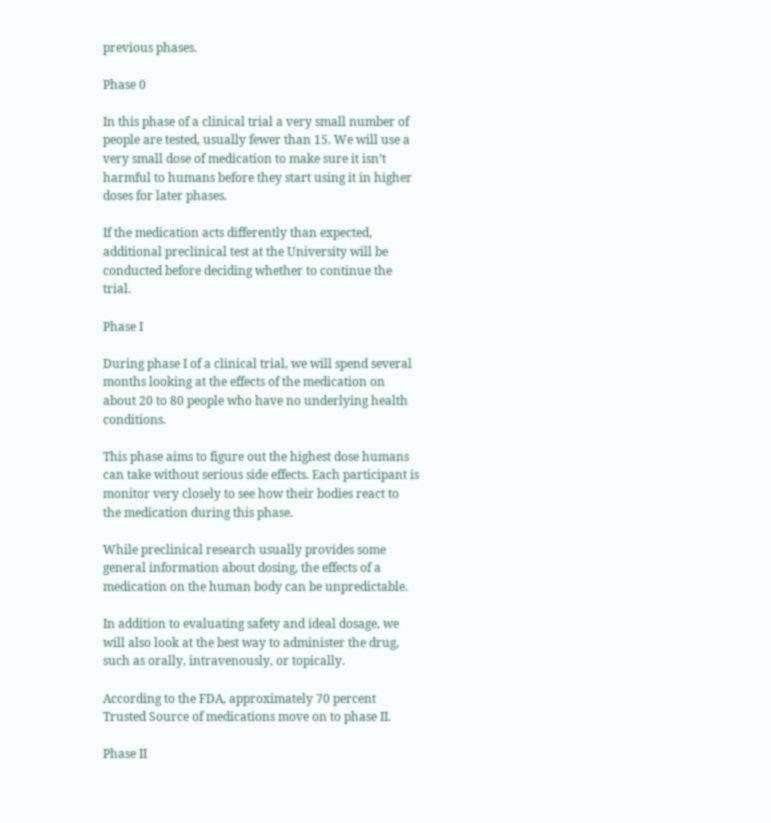previous phases.

Phase 0

In this phase of a clinical trial a very small number of people are tested, usually fewer than 15. We will use a very small dose of medication to make sure it isn’t harmful to humans before they start using it in higher doses for later phases.

If the medication acts differently than expected, additional preclinical test at the University will be conducted before deciding whether to continue the trial.

Phase I

During phase I of a clinical trial, we will spend several months looking at the effects of the medication on about 20 to 80 people who have no underlying health conditions.

This phase aims to figure out the highest dose humans can take without serious side effects. Each participant is monitor very closely to see how their bodies react to the medication during this phase.

While preclinical research usually provides some general information about dosing, the effects of a medication on the human body can be unpredictable.

In addition to evaluating safety and ideal dosage, we will also look at the best way to administer the drug, such as orally, intravenously, or topically.

According to the FDA, approximately 70 percent Trusted Source of medications move on to phase II.

Phase II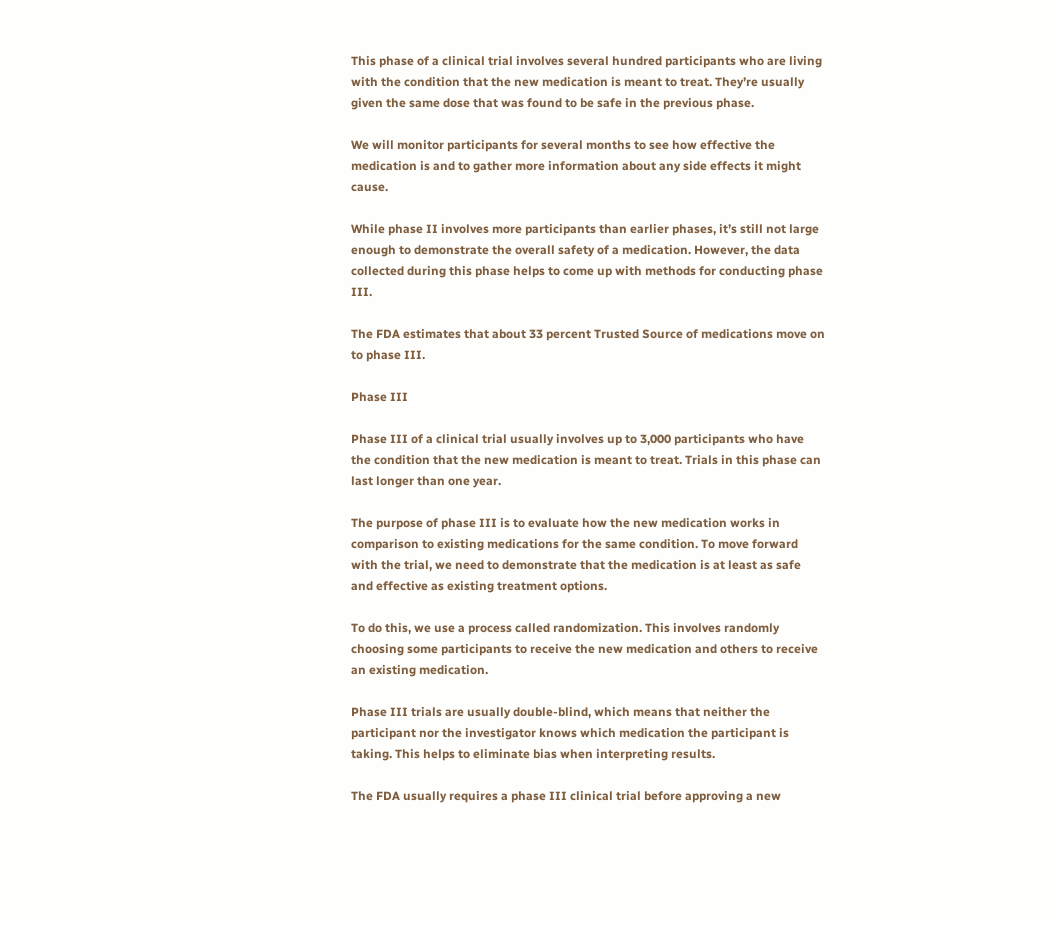This phase of a clinical trial involves several hundred participants who are living with the condition that the new medication is meant to treat. They’re usually given the same dose that was found to be safe in the previous phase.

We will monitor participants for several months to see how effective the medication is and to gather more information about any side effects it might cause.

While phase II involves more participants than earlier phases, it’s still not large enough to demonstrate the overall safety of a medication. However, the data collected during this phase helps to come up with methods for conducting phase III.

The FDA estimates that about 33 percent Trusted Source of medications move on to phase III.

Phase III

Phase III of a clinical trial usually involves up to 3,000 participants who have the condition that the new medication is meant to treat. Trials in this phase can last longer than one year.

The purpose of phase III is to evaluate how the new medication works in comparison to existing medications for the same condition. To move forward with the trial, we need to demonstrate that the medication is at least as safe and effective as existing treatment options.

To do this, we use a process called randomization. This involves randomly choosing some participants to receive the new medication and others to receive an existing medication.

Phase III trials are usually double-blind, which means that neither the participant nor the investigator knows which medication the participant is taking. This helps to eliminate bias when interpreting results.

The FDA usually requires a phase III clinical trial before approving a new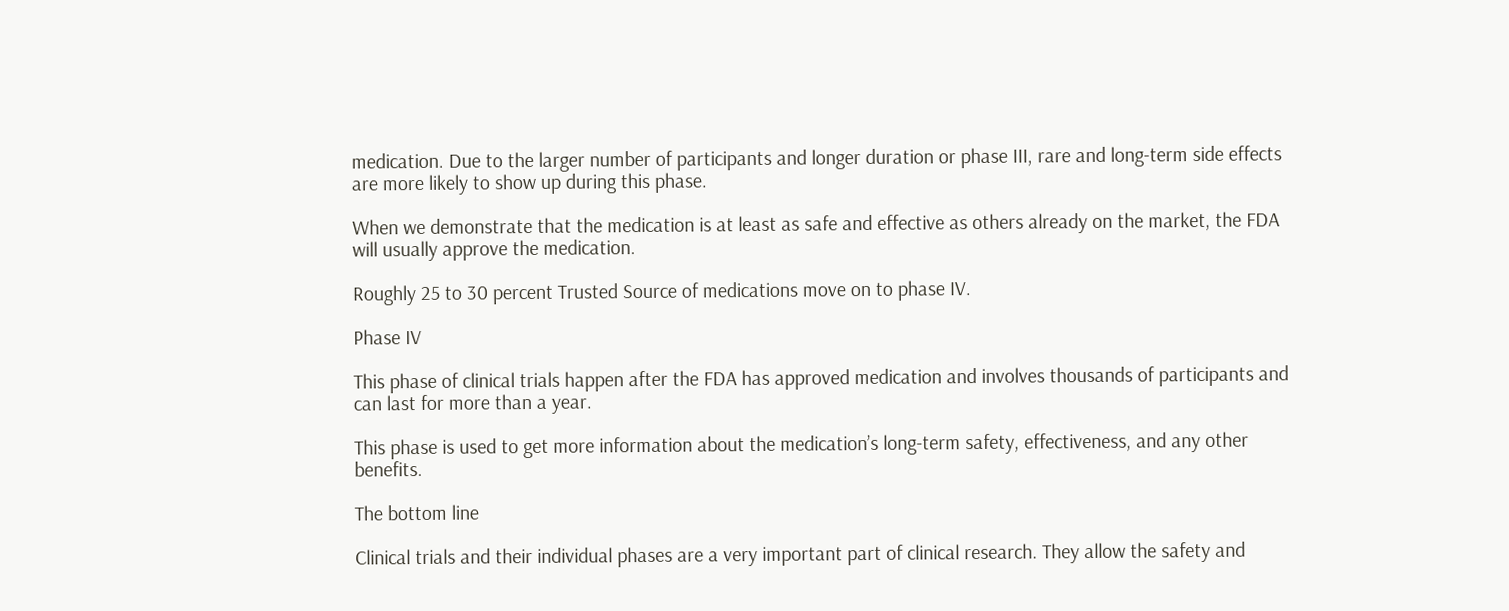medication. Due to the larger number of participants and longer duration or phase III, rare and long-term side effects are more likely to show up during this phase.

When we demonstrate that the medication is at least as safe and effective as others already on the market, the FDA will usually approve the medication.

Roughly 25 to 30 percent Trusted Source of medications move on to phase IV.

Phase IV

This phase of clinical trials happen after the FDA has approved medication and involves thousands of participants and can last for more than a year.

This phase is used to get more information about the medication’s long-term safety, effectiveness, and any other benefits.

The bottom line

Clinical trials and their individual phases are a very important part of clinical research. They allow the safety and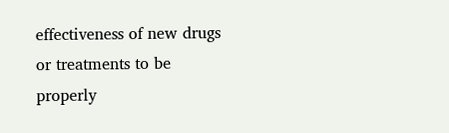effectiveness of new drugs or treatments to be properly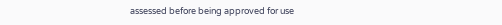assessed before being approved for use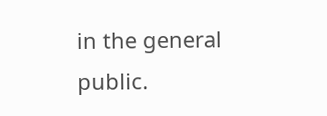in the general public.